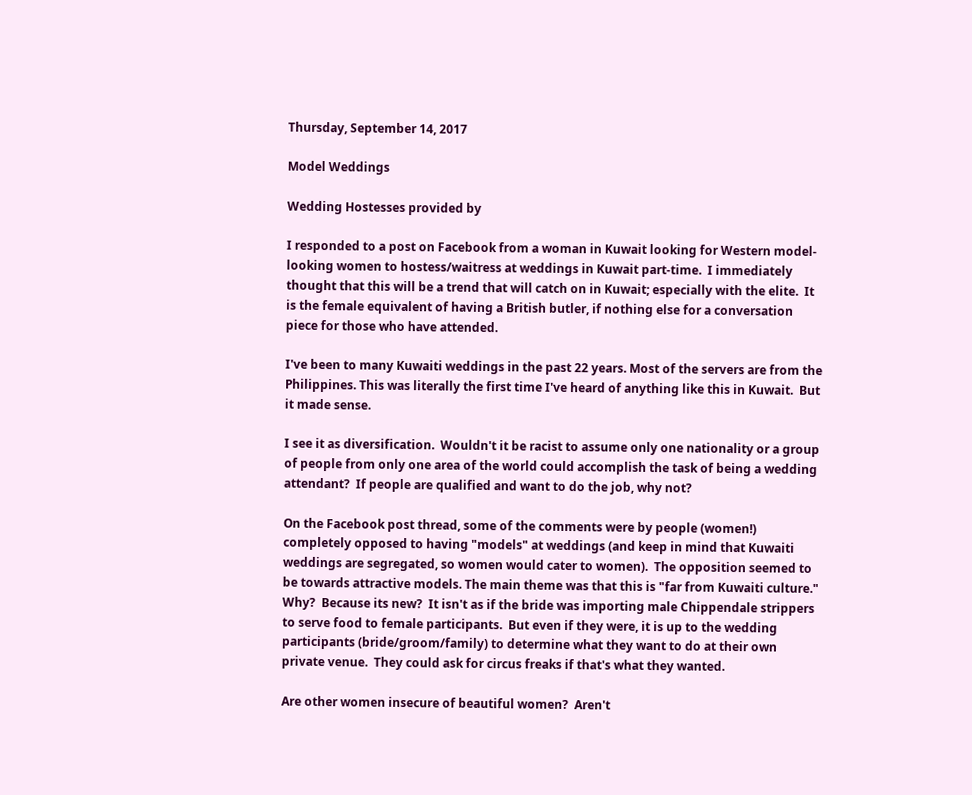Thursday, September 14, 2017

Model Weddings

Wedding Hostesses provided by

I responded to a post on Facebook from a woman in Kuwait looking for Western model-looking women to hostess/waitress at weddings in Kuwait part-time.  I immediately thought that this will be a trend that will catch on in Kuwait; especially with the elite.  It is the female equivalent of having a British butler, if nothing else for a conversation piece for those who have attended.

I've been to many Kuwaiti weddings in the past 22 years. Most of the servers are from the Philippines. This was literally the first time I've heard of anything like this in Kuwait.  But it made sense.

I see it as diversification.  Wouldn't it be racist to assume only one nationality or a group of people from only one area of the world could accomplish the task of being a wedding attendant?  If people are qualified and want to do the job, why not?

On the Facebook post thread, some of the comments were by people (women!) completely opposed to having "models" at weddings (and keep in mind that Kuwaiti weddings are segregated, so women would cater to women).  The opposition seemed to be towards attractive models. The main theme was that this is "far from Kuwaiti culture."  Why?  Because its new?  It isn't as if the bride was importing male Chippendale strippers to serve food to female participants.  But even if they were, it is up to the wedding participants (bride/groom/family) to determine what they want to do at their own private venue.  They could ask for circus freaks if that's what they wanted.

Are other women insecure of beautiful women?  Aren't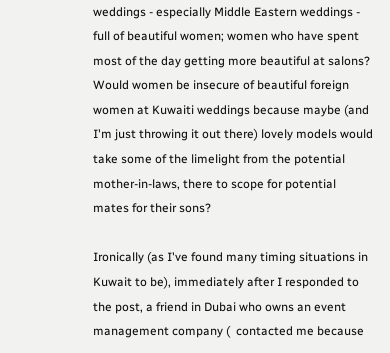weddings - especially Middle Eastern weddings - full of beautiful women; women who have spent most of the day getting more beautiful at salons?  Would women be insecure of beautiful foreign women at Kuwaiti weddings because maybe (and I'm just throwing it out there) lovely models would take some of the limelight from the potential mother-in-laws, there to scope for potential mates for their sons?

Ironically (as I've found many timing situations in Kuwait to be), immediately after I responded to the post, a friend in Dubai who owns an event management company (  contacted me because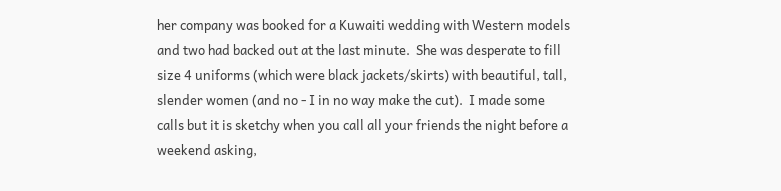her company was booked for a Kuwaiti wedding with Western models and two had backed out at the last minute.  She was desperate to fill size 4 uniforms (which were black jackets/skirts) with beautiful, tall, slender women (and no - I in no way make the cut).  I made some calls but it is sketchy when you call all your friends the night before a weekend asking,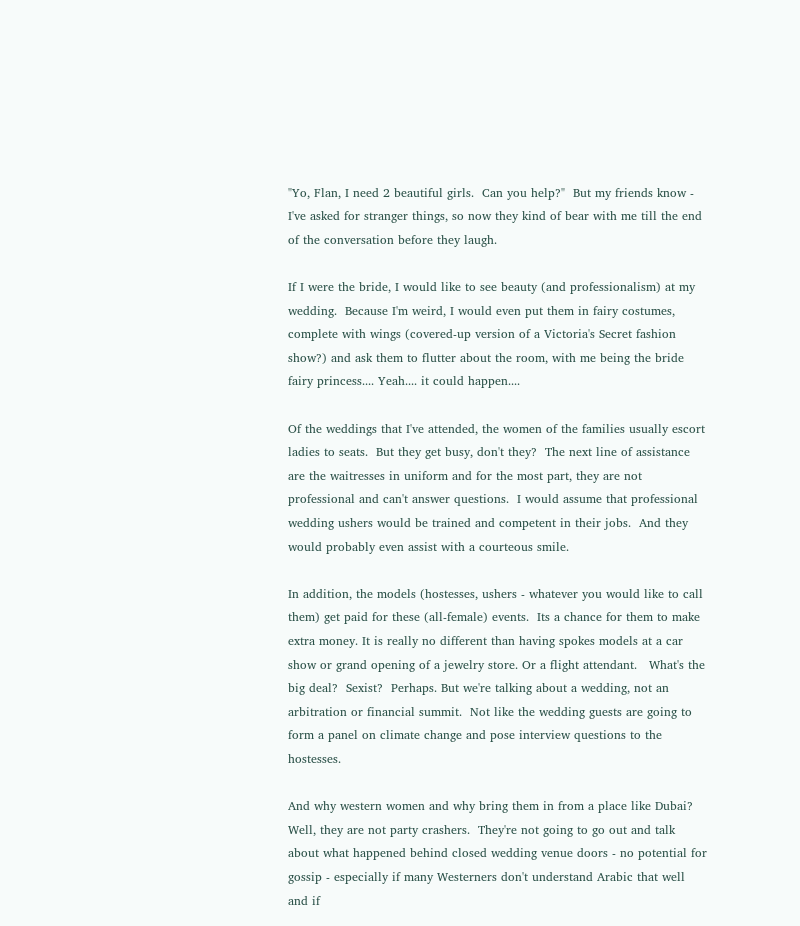"Yo, Flan, I need 2 beautiful girls.  Can you help?"  But my friends know - I've asked for stranger things, so now they kind of bear with me till the end of the conversation before they laugh.

If I were the bride, I would like to see beauty (and professionalism) at my wedding.  Because I'm weird, I would even put them in fairy costumes, complete with wings (covered-up version of a Victoria's Secret fashion show?) and ask them to flutter about the room, with me being the bride fairy princess.... Yeah.... it could happen....

Of the weddings that I've attended, the women of the families usually escort ladies to seats.  But they get busy, don't they?  The next line of assistance are the waitresses in uniform and for the most part, they are not professional and can't answer questions.  I would assume that professional wedding ushers would be trained and competent in their jobs.  And they would probably even assist with a courteous smile.

In addition, the models (hostesses, ushers - whatever you would like to call them) get paid for these (all-female) events.  Its a chance for them to make extra money. It is really no different than having spokes models at a car show or grand opening of a jewelry store. Or a flight attendant.   What's the big deal?  Sexist?  Perhaps. But we're talking about a wedding, not an arbitration or financial summit.  Not like the wedding guests are going to form a panel on climate change and pose interview questions to the hostesses.

And why western women and why bring them in from a place like Dubai?  Well, they are not party crashers.  They're not going to go out and talk about what happened behind closed wedding venue doors - no potential for gossip - especially if many Westerners don't understand Arabic that well and if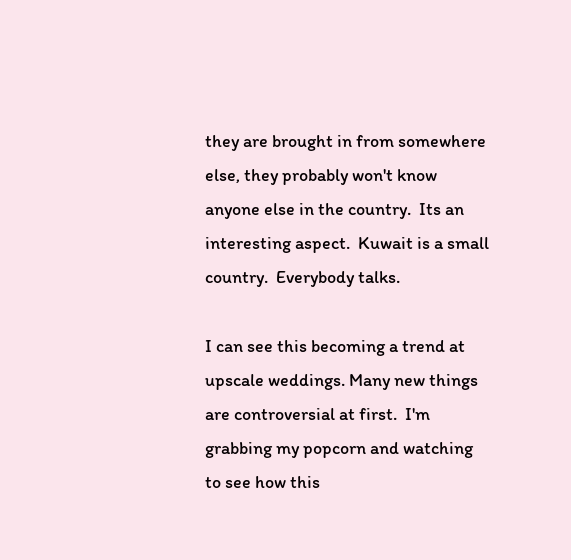they are brought in from somewhere else, they probably won't know anyone else in the country.  Its an interesting aspect.  Kuwait is a small country.  Everybody talks.

I can see this becoming a trend at upscale weddings. Many new things are controversial at first.  I'm grabbing my popcorn and watching to see how this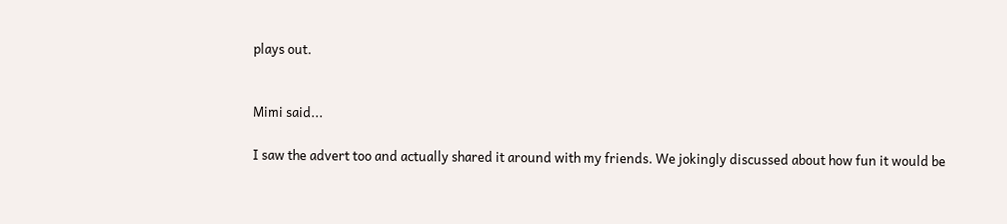plays out.


Mimi said...

I saw the advert too and actually shared it around with my friends. We jokingly discussed about how fun it would be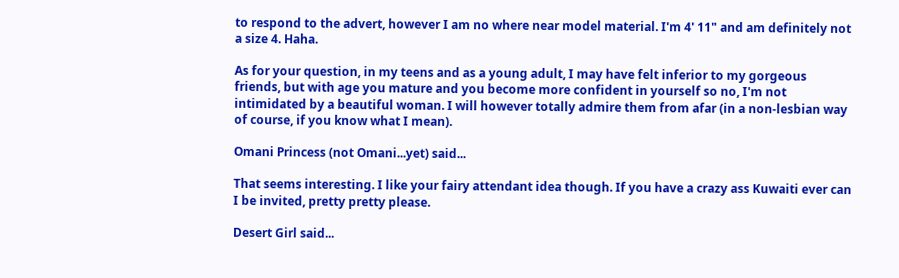to respond to the advert, however I am no where near model material. I'm 4' 11" and am definitely not a size 4. Haha.

As for your question, in my teens and as a young adult, I may have felt inferior to my gorgeous friends, but with age you mature and you become more confident in yourself so no, I'm not intimidated by a beautiful woman. I will however totally admire them from afar (in a non-lesbian way of course, if you know what I mean).

Omani Princess (not Omani...yet) said...

That seems interesting. I like your fairy attendant idea though. If you have a crazy ass Kuwaiti ever can I be invited, pretty pretty please.

Desert Girl said...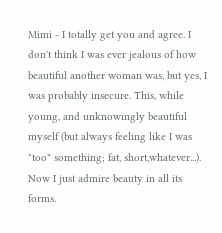Mimi - I totally get you and agree. I don't think I was ever jealous of how beautiful another woman was, but yes, I was probably insecure. This, while young, and unknowingly beautiful myself (but always feeling like I was "too" something; fat, short,whatever...). Now I just admire beauty in all its forms.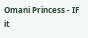Omani Princess - IF it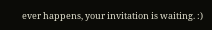ever happens, your invitation is waiting. :)